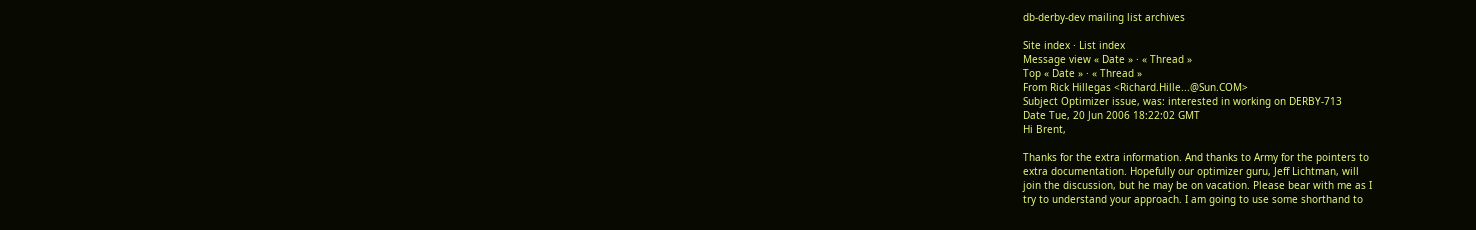db-derby-dev mailing list archives

Site index · List index
Message view « Date » · « Thread »
Top « Date » · « Thread »
From Rick Hillegas <Richard.Hille...@Sun.COM>
Subject Optimizer issue, was: interested in working on DERBY-713
Date Tue, 20 Jun 2006 18:22:02 GMT
Hi Brent,

Thanks for the extra information. And thanks to Army for the pointers to
extra documentation. Hopefully our optimizer guru, Jeff Lichtman, will
join the discussion, but he may be on vacation. Please bear with me as I
try to understand your approach. I am going to use some shorthand to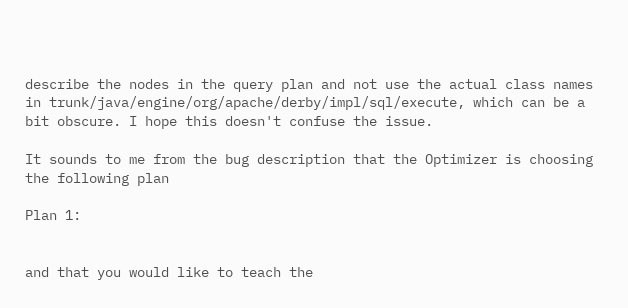describe the nodes in the query plan and not use the actual class names
in trunk/java/engine/org/apache/derby/impl/sql/execute, which can be a
bit obscure. I hope this doesn't confuse the issue.

It sounds to me from the bug description that the Optimizer is choosing
the following plan

Plan 1:


and that you would like to teach the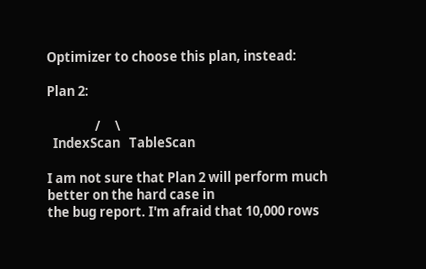Optimizer to choose this plan, instead:

Plan 2:

                /     \
  IndexScan   TableScan

I am not sure that Plan 2 will perform much better on the hard case in
the bug report. I'm afraid that 10,000 rows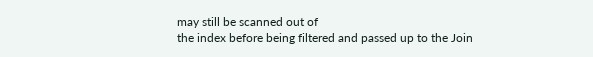may still be scanned out of
the index before being filtered and passed up to the Join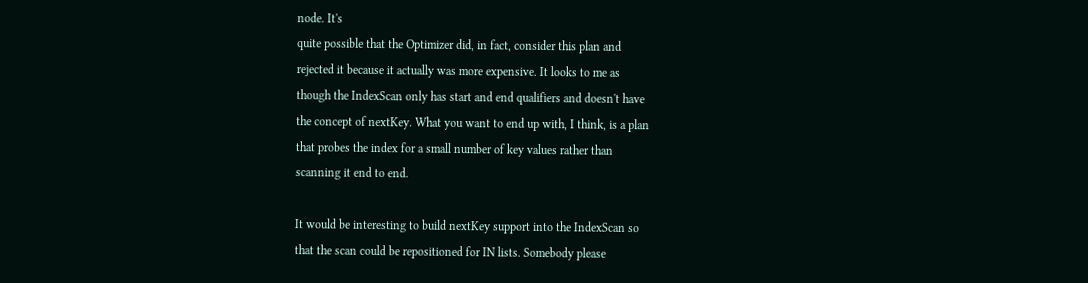node. It's
quite possible that the Optimizer did, in fact, consider this plan and
rejected it because it actually was more expensive. It looks to me as
though the IndexScan only has start and end qualifiers and doesn't have
the concept of nextKey. What you want to end up with, I think, is a plan
that probes the index for a small number of key values rather than
scanning it end to end.

It would be interesting to build nextKey support into the IndexScan so
that the scan could be repositioned for IN lists. Somebody please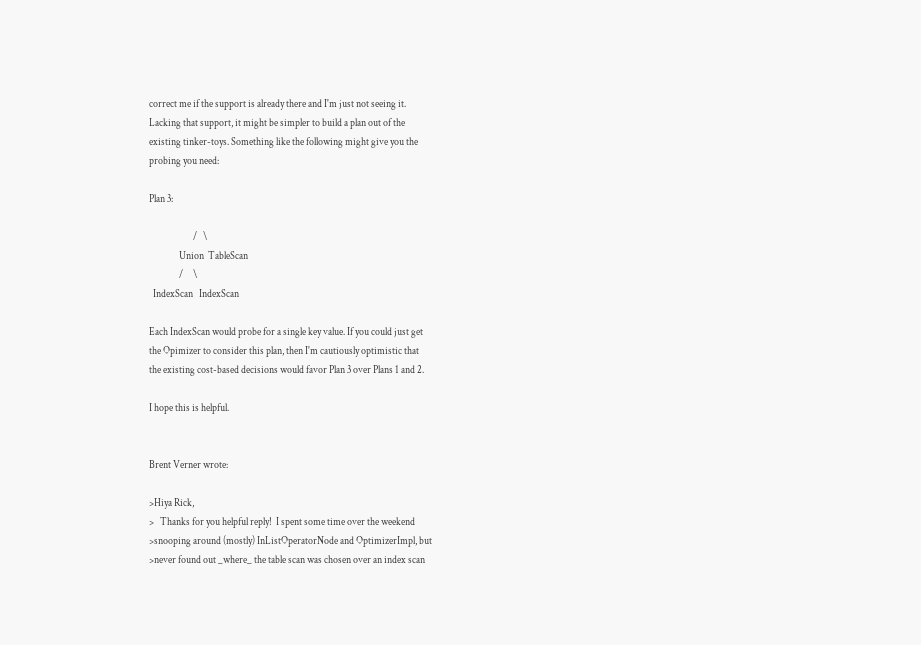correct me if the support is already there and I'm just not seeing it.
Lacking that support, it might be simpler to build a plan out of the
existing tinker-toys. Something like the following might give you the
probing you need:

Plan 3:

                      /   \
               Union  TableScan
               /     \
  IndexScan   IndexScan

Each IndexScan would probe for a single key value. If you could just get
the Opimizer to consider this plan, then I'm cautiously optimistic that
the existing cost-based decisions would favor Plan 3 over Plans 1 and 2.

I hope this is helpful.


Brent Verner wrote:

>Hiya Rick,
>   Thanks for you helpful reply!  I spent some time over the weekend
>snooping around (mostly) InListOperatorNode and OptimizerImpl, but
>never found out _where_ the table scan was chosen over an index scan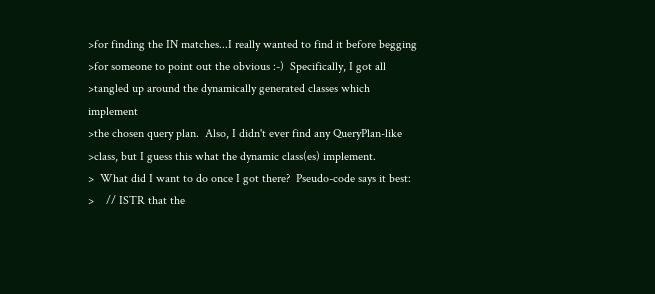>for finding the IN matches...I really wanted to find it before begging
>for someone to point out the obvious :-)  Specifically, I got all
>tangled up around the dynamically generated classes which implement
>the chosen query plan.  Also, I didn't ever find any QueryPlan-like
>class, but I guess this what the dynamic class(es) implement.
>  What did I want to do once I got there?  Pseudo-code says it best:
>    // ISTR that the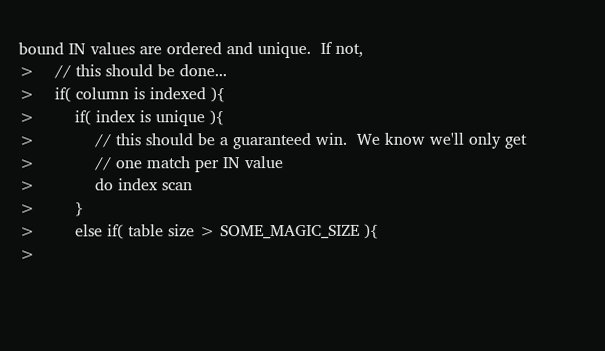bound IN values are ordered and unique.  If not,
>    // this should be done...
>    if( column is indexed ){
>        if( index is unique ){
>            // this should be a guaranteed win.  We know we'll only get
>            // one match per IN value
>            do index scan
>        }
>        else if( table size > SOME_MAGIC_SIZE ){
>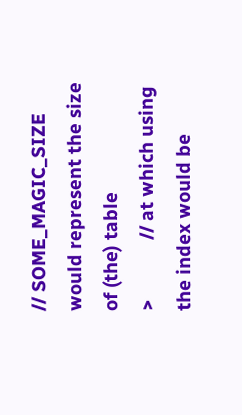// SOME_MAGIC_SIZE would represent the size of (the) table
>            // at which using the index would be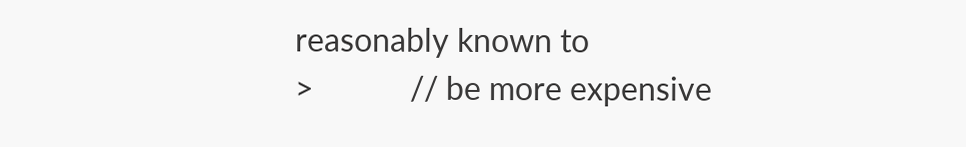reasonably known to
>            // be more expensive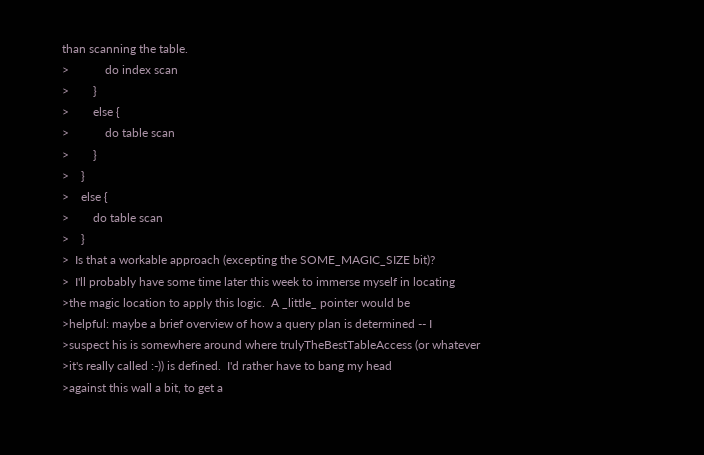than scanning the table.
>            do index scan
>        }
>        else {
>            do table scan
>        }
>    }
>    else {
>        do table scan
>    }
>  Is that a workable approach (excepting the SOME_MAGIC_SIZE bit)?
>  I'll probably have some time later this week to immerse myself in locating
>the magic location to apply this logic.  A _little_ pointer would be
>helpful: maybe a brief overview of how a query plan is determined -- I
>suspect his is somewhere around where trulyTheBestTableAccess (or whatever
>it's really called :-)) is defined.  I'd rather have to bang my head
>against this wall a bit, to get a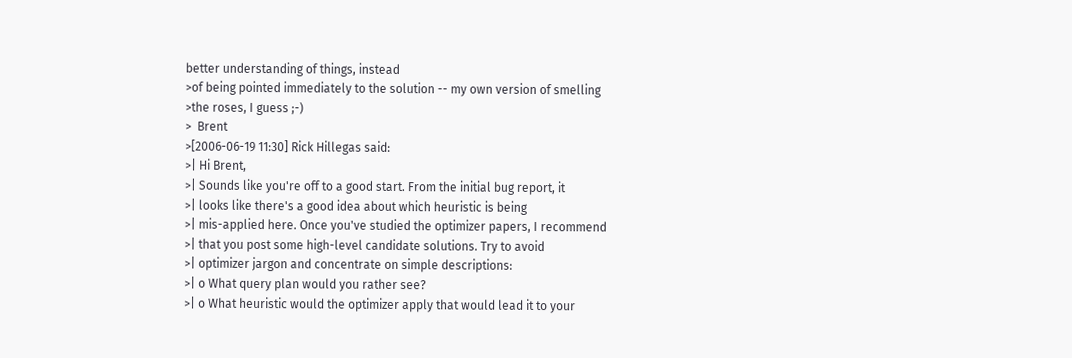better understanding of things, instead
>of being pointed immediately to the solution -- my own version of smelling
>the roses, I guess ;-)
>  Brent
>[2006-06-19 11:30] Rick Hillegas said:
>| Hi Brent,
>| Sounds like you're off to a good start. From the initial bug report, it
>| looks like there's a good idea about which heuristic is being
>| mis-applied here. Once you've studied the optimizer papers, I recommend
>| that you post some high-level candidate solutions. Try to avoid
>| optimizer jargon and concentrate on simple descriptions:
>| o What query plan would you rather see?
>| o What heuristic would the optimizer apply that would lead it to your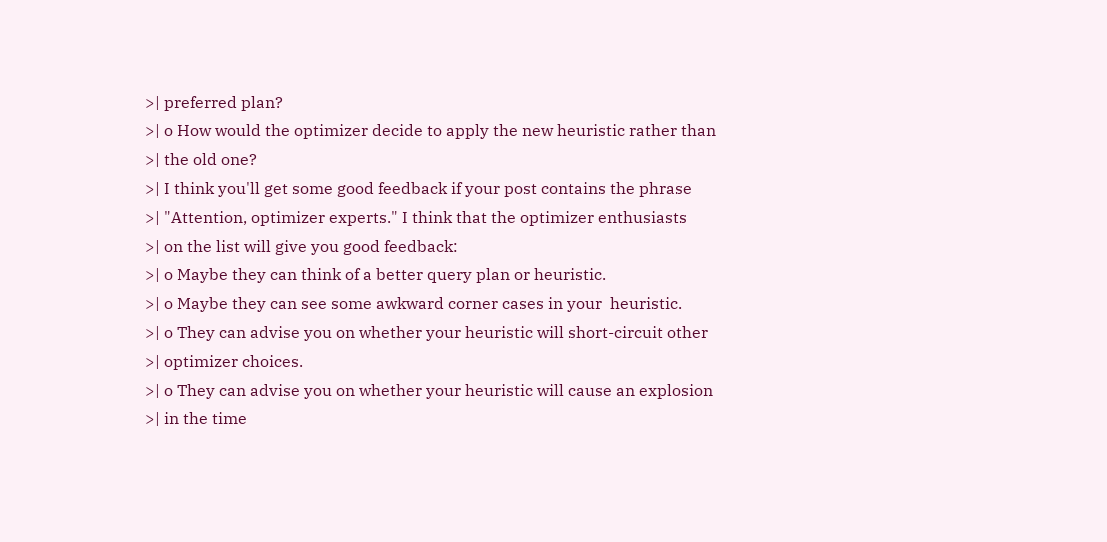>| preferred plan?
>| o How would the optimizer decide to apply the new heuristic rather than
>| the old one?
>| I think you'll get some good feedback if your post contains the phrase
>| "Attention, optimizer experts." I think that the optimizer enthusiasts
>| on the list will give you good feedback:
>| o Maybe they can think of a better query plan or heuristic.
>| o Maybe they can see some awkward corner cases in your  heuristic.
>| o They can advise you on whether your heuristic will short-circuit other
>| optimizer choices.
>| o They can advise you on whether your heuristic will cause an explosion
>| in the time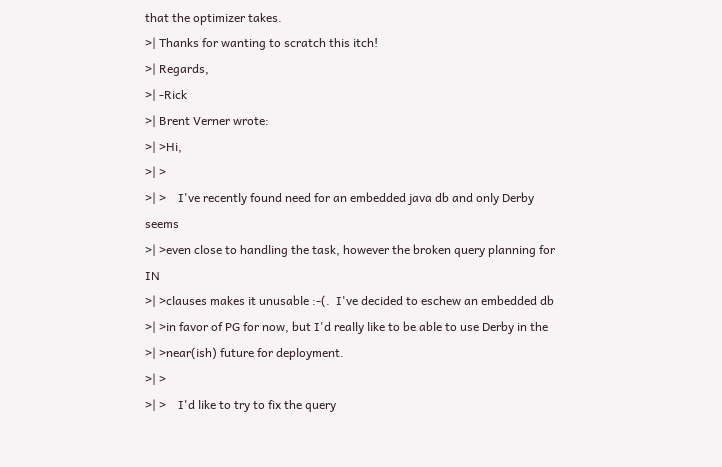that the optimizer takes.
>| Thanks for wanting to scratch this itch!
>| Regards,
>| -Rick
>| Brent Verner wrote:
>| >Hi,
>| >
>| >    I've recently found need for an embedded java db and only Derby seems
>| >even close to handling the task, however the broken query planning for IN
>| >clauses makes it unusable :-(.  I've decided to eschew an embedded db
>| >in favor of PG for now, but I'd really like to be able to use Derby in the
>| >near(ish) future for deployment.
>| >
>| >    I'd like to try to fix the query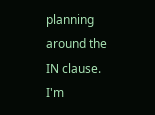planning around the IN clause.  I'm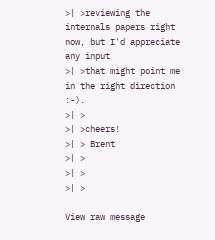>| >reviewing the internals papers right now, but I'd appreciate any input
>| >that might point me in the right direction :-).
>| >
>| >cheers!
>| > Brent
>| >
>| >
>| >

View raw message